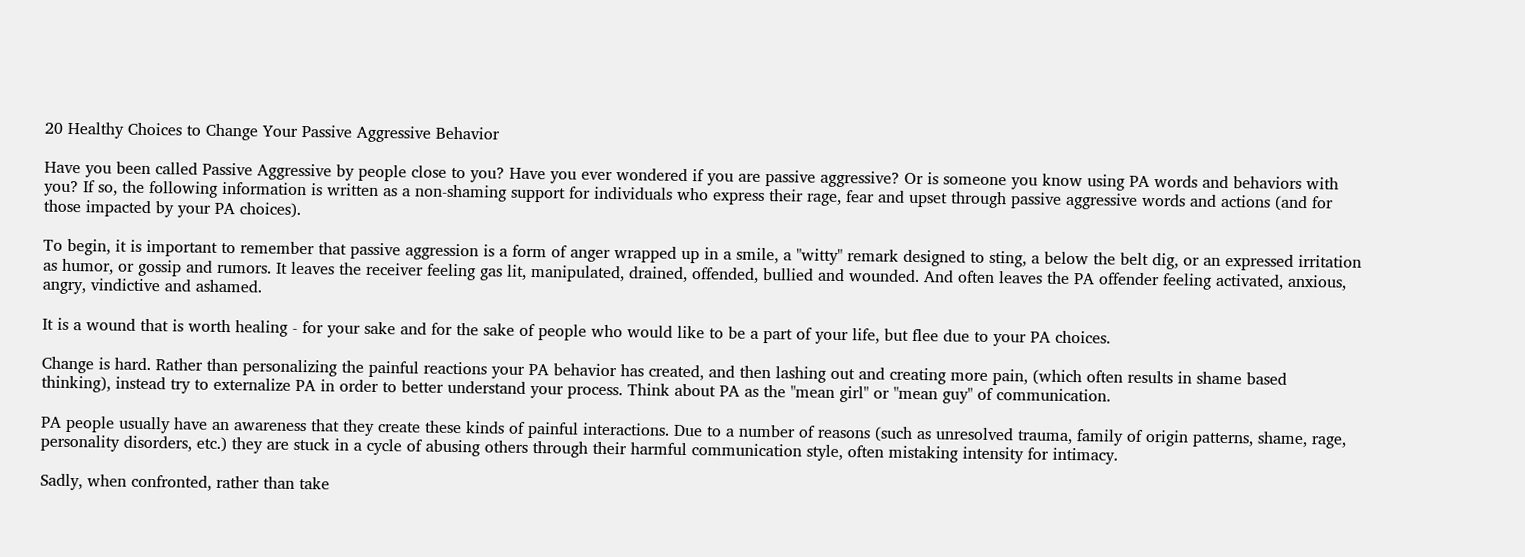20 Healthy Choices to Change Your Passive Aggressive Behavior

Have you been called Passive Aggressive by people close to you? Have you ever wondered if you are passive aggressive? Or is someone you know using PA words and behaviors with you? If so, the following information is written as a non-shaming support for individuals who express their rage, fear and upset through passive aggressive words and actions (and for those impacted by your PA choices).

To begin, it is important to remember that passive aggression is a form of anger wrapped up in a smile, a "witty" remark designed to sting, a below the belt dig, or an expressed irritation as humor, or gossip and rumors. It leaves the receiver feeling gas lit, manipulated, drained, offended, bullied and wounded. And often leaves the PA offender feeling activated, anxious, angry, vindictive and ashamed.

It is a wound that is worth healing - for your sake and for the sake of people who would like to be a part of your life, but flee due to your PA choices.

Change is hard. Rather than personalizing the painful reactions your PA behavior has created, and then lashing out and creating more pain, (which often results in shame based thinking), instead try to externalize PA in order to better understand your process. Think about PA as the "mean girl" or "mean guy" of communication.

PA people usually have an awareness that they create these kinds of painful interactions. Due to a number of reasons (such as unresolved trauma, family of origin patterns, shame, rage, personality disorders, etc.) they are stuck in a cycle of abusing others through their harmful communication style, often mistaking intensity for intimacy.

Sadly, when confronted, rather than take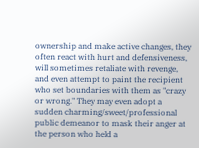ownership and make active changes, they often react with hurt and defensiveness, will sometimes retaliate with revenge, and even attempt to paint the recipient who set boundaries with them as "crazy or wrong." They may even adopt a sudden charming/sweet/professional public demeanor to mask their anger at the person who held a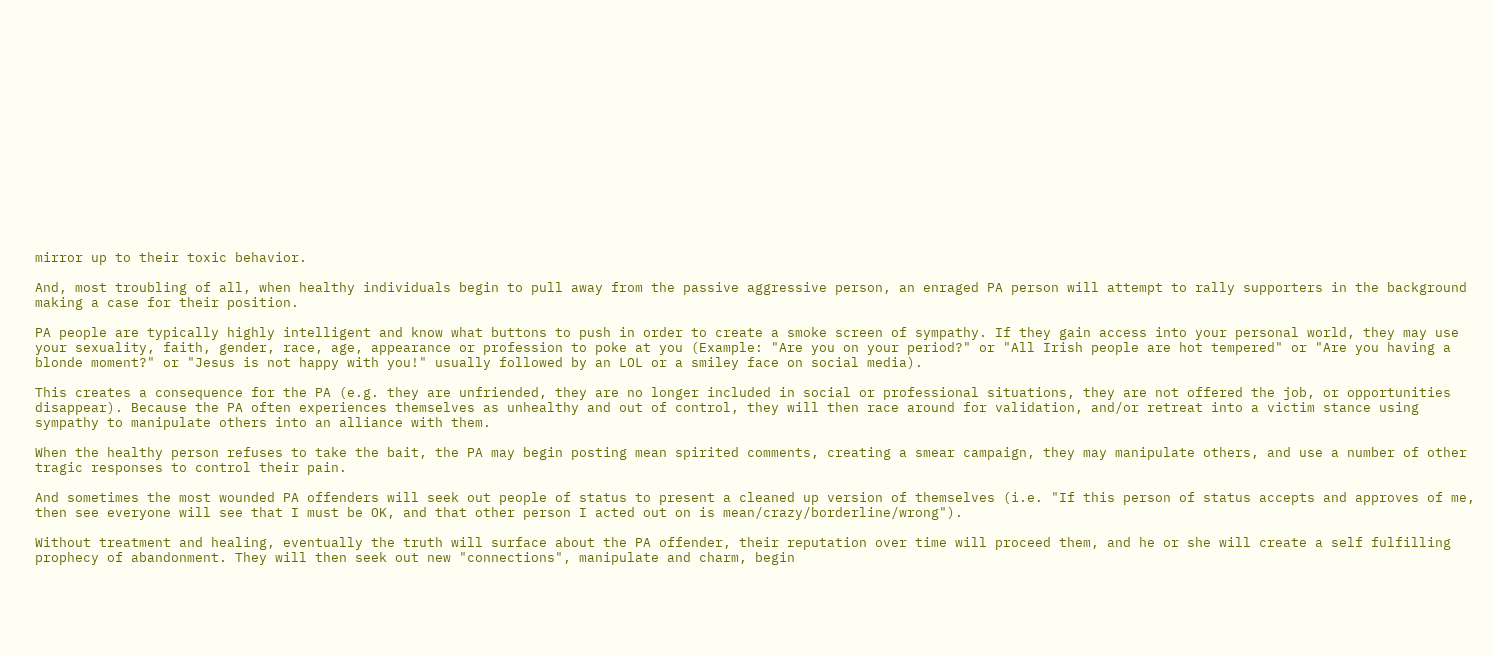mirror up to their toxic behavior.

And, most troubling of all, when healthy individuals begin to pull away from the passive aggressive person, an enraged PA person will attempt to rally supporters in the background making a case for their position.

PA people are typically highly intelligent and know what buttons to push in order to create a smoke screen of sympathy. If they gain access into your personal world, they may use your sexuality, faith, gender, race, age, appearance or profession to poke at you (Example: "Are you on your period?" or "All Irish people are hot tempered" or "Are you having a blonde moment?" or "Jesus is not happy with you!" usually followed by an LOL or a smiley face on social media).

This creates a consequence for the PA (e.g. they are unfriended, they are no longer included in social or professional situations, they are not offered the job, or opportunities disappear). Because the PA often experiences themselves as unhealthy and out of control, they will then race around for validation, and/or retreat into a victim stance using sympathy to manipulate others into an alliance with them.

When the healthy person refuses to take the bait, the PA may begin posting mean spirited comments, creating a smear campaign, they may manipulate others, and use a number of other tragic responses to control their pain.

And sometimes the most wounded PA offenders will seek out people of status to present a cleaned up version of themselves (i.e. "If this person of status accepts and approves of me, then see everyone will see that I must be OK, and that other person I acted out on is mean/crazy/borderline/wrong").

Without treatment and healing, eventually the truth will surface about the PA offender, their reputation over time will proceed them, and he or she will create a self fulfilling prophecy of abandonment. They will then seek out new "connections", manipulate and charm, begin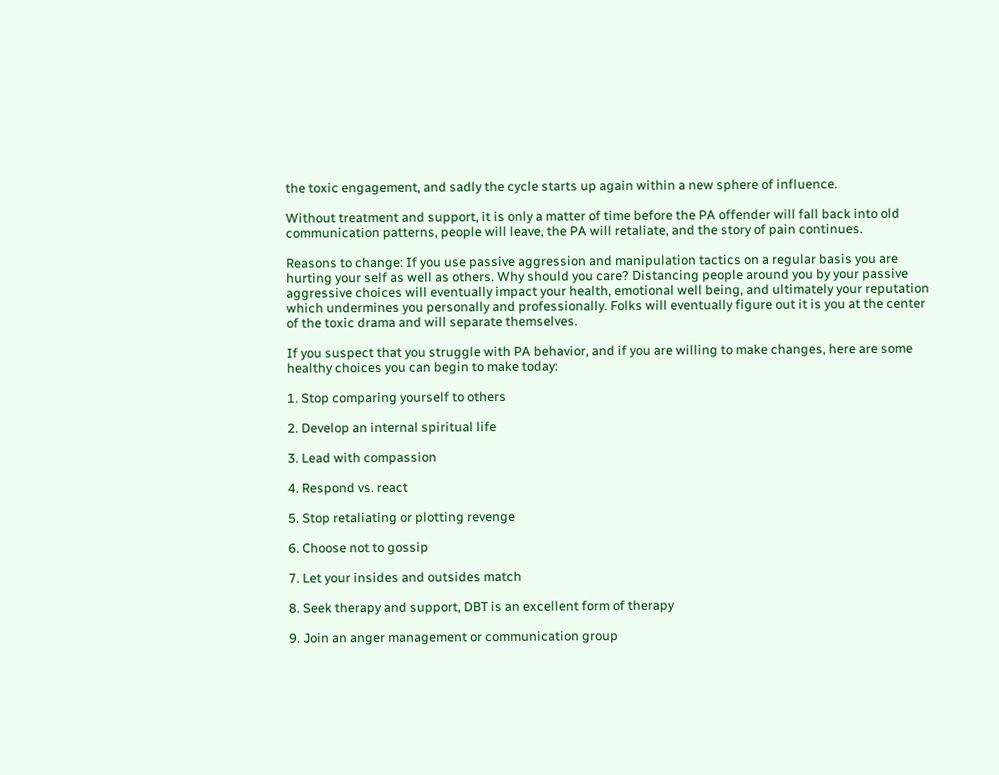the toxic engagement, and sadly the cycle starts up again within a new sphere of influence.

Without treatment and support, it is only a matter of time before the PA offender will fall back into old communication patterns, people will leave, the PA will retaliate, and the story of pain continues.

Reasons to change: If you use passive aggression and manipulation tactics on a regular basis you are hurting your self as well as others. Why should you care? Distancing people around you by your passive aggressive choices will eventually impact your health, emotional well being, and ultimately your reputation which undermines you personally and professionally. Folks will eventually figure out it is you at the center of the toxic drama and will separate themselves.

If you suspect that you struggle with PA behavior, and if you are willing to make changes, here are some healthy choices you can begin to make today:

1. Stop comparing yourself to others

2. Develop an internal spiritual life

3. Lead with compassion

4. Respond vs. react

5. Stop retaliating or plotting revenge

6. Choose not to gossip

7. Let your insides and outsides match

8. Seek therapy and support, DBT is an excellent form of therapy

9. Join an anger management or communication group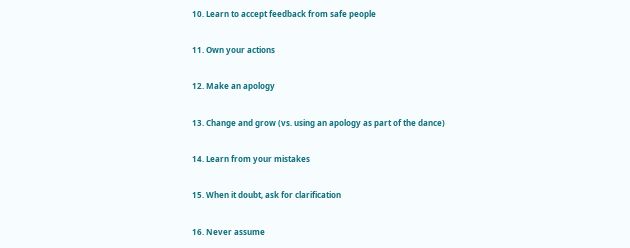10. Learn to accept feedback from safe people

11. Own your actions

12. Make an apology

13. Change and grow (vs. using an apology as part of the dance)

14. Learn from your mistakes

15. When it doubt, ask for clarification

16. Never assume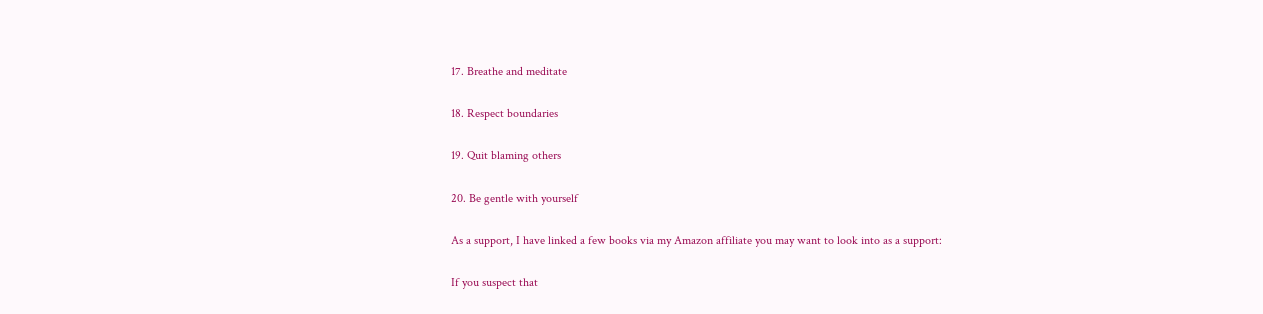17. Breathe and meditate

18. Respect boundaries

19. Quit blaming others

20. Be gentle with yourself

As a support, I have linked a few books via my Amazon affiliate you may want to look into as a support:

If you suspect that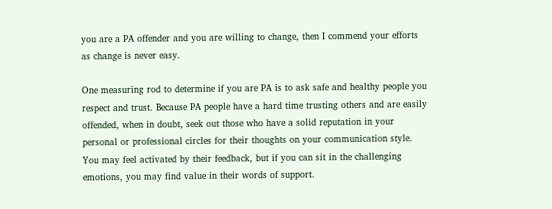you are a PA offender and you are willing to change, then I commend your efforts as change is never easy.

One measuring rod to determine if you are PA is to ask safe and healthy people you respect and trust. Because PA people have a hard time trusting others and are easily offended, when in doubt, seek out those who have a solid reputation in your personal or professional circles for their thoughts on your communication style. You may feel activated by their feedback, but if you can sit in the challenging emotions, you may find value in their words of support.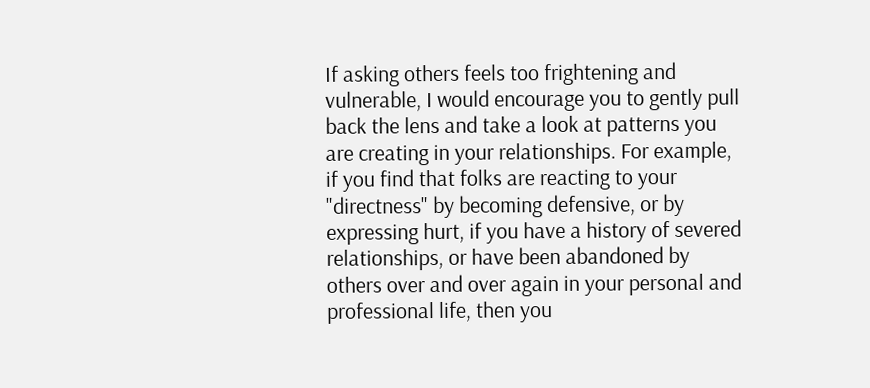If asking others feels too frightening and vulnerable, I would encourage you to gently pull back the lens and take a look at patterns you are creating in your relationships. For example, if you find that folks are reacting to your "directness" by becoming defensive, or by expressing hurt, if you have a history of severed relationships, or have been abandoned by others over and over again in your personal and professional life, then you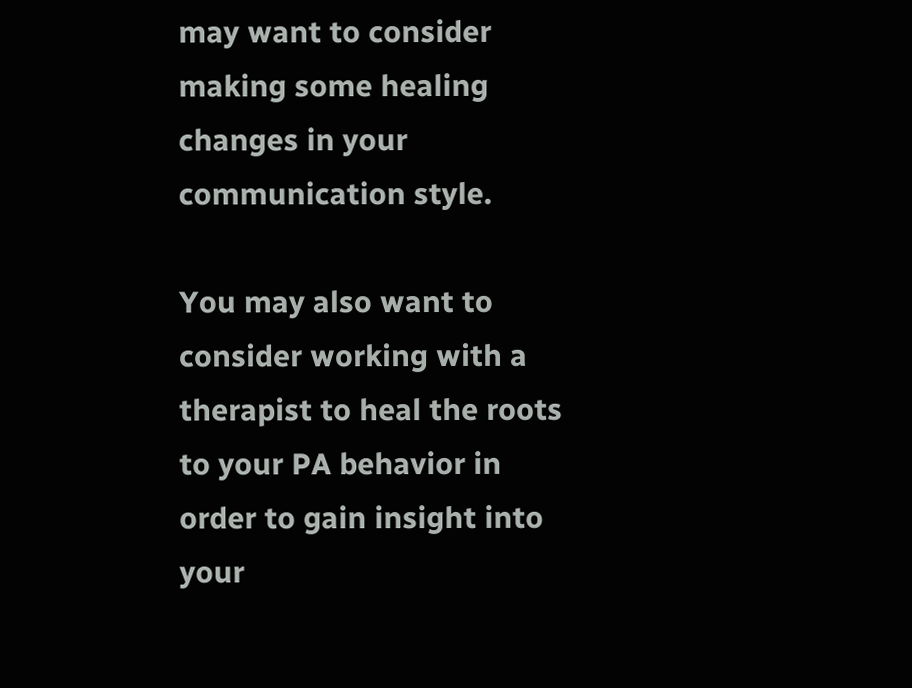may want to consider making some healing changes in your communication style.

You may also want to consider working with a therapist to heal the roots to your PA behavior in order to gain insight into your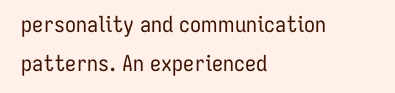personality and communication patterns. An experienced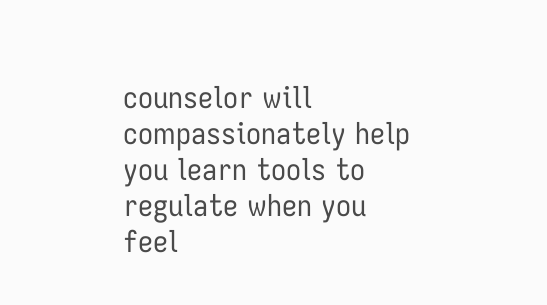counselor will compassionately help you learn tools to regulate when you feel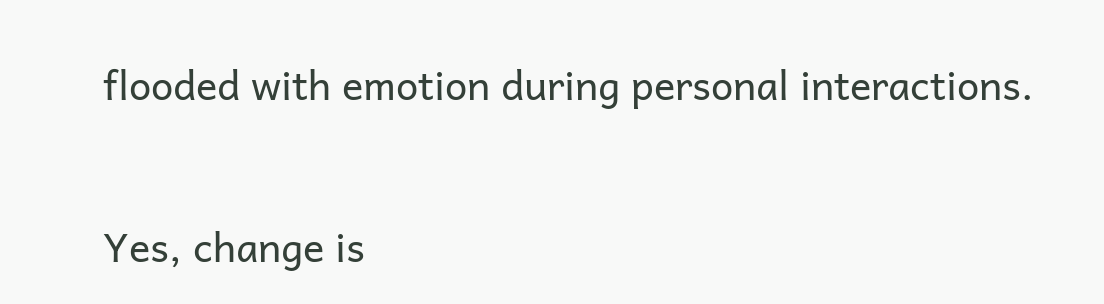flooded with emotion during personal interactions.

Yes, change is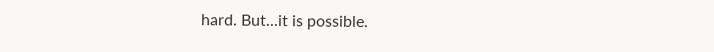hard. But...it is possible.